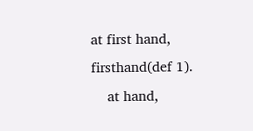at first hand, firsthand(def 1).
    at hand,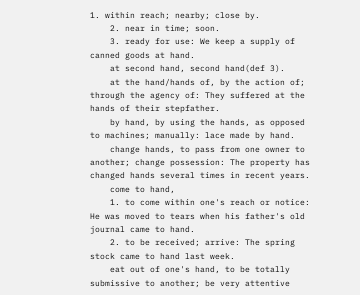1. within reach; nearby; close by.
    2. near in time; soon.
    3. ready for use: We keep a supply of canned goods at hand.
    at second hand, second hand(def 3).
    at the hand/hands of, by the action of; through the agency of: They suffered at the hands of their stepfather.
    by hand, by using the hands, as opposed to machines; manually: lace made by hand.
    change hands, to pass from one owner to another; change possession: The property has changed hands several times in recent years.
    come to hand,
    1. to come within one's reach or notice: He was moved to tears when his father's old journal came to hand.
    2. to be received; arrive: The spring stock came to hand last week.
    eat out of one's hand, to be totally submissive to another; be very attentive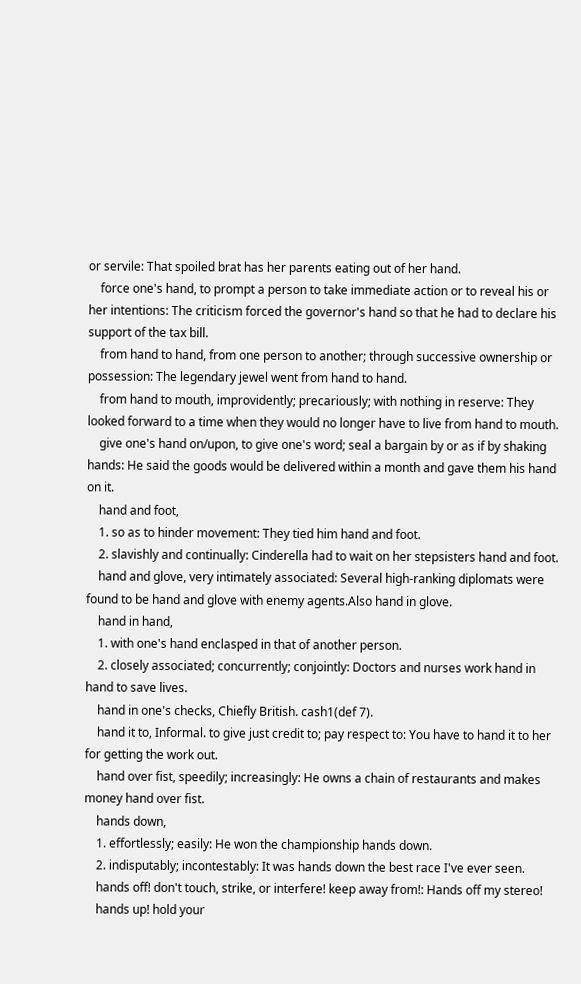or servile: That spoiled brat has her parents eating out of her hand.
    force one's hand, to prompt a person to take immediate action or to reveal his or her intentions: The criticism forced the governor's hand so that he had to declare his support of the tax bill.
    from hand to hand, from one person to another; through successive ownership or possession: The legendary jewel went from hand to hand.
    from hand to mouth, improvidently; precariously; with nothing in reserve: They looked forward to a time when they would no longer have to live from hand to mouth.
    give one's hand on/upon, to give one's word; seal a bargain by or as if by shaking hands: He said the goods would be delivered within a month and gave them his hand on it.
    hand and foot,
    1. so as to hinder movement: They tied him hand and foot.
    2. slavishly and continually: Cinderella had to wait on her stepsisters hand and foot.
    hand and glove, very intimately associated: Several high-ranking diplomats were found to be hand and glove with enemy agents.Also hand in glove.
    hand in hand,
    1. with one's hand enclasped in that of another person.
    2. closely associated; concurrently; conjointly: Doctors and nurses work hand in hand to save lives.
    hand in one's checks, Chiefly British. cash1(def 7).
    hand it to, Informal. to give just credit to; pay respect to: You have to hand it to her for getting the work out.
    hand over fist, speedily; increasingly: He owns a chain of restaurants and makes money hand over fist.
    hands down,
    1. effortlessly; easily: He won the championship hands down.
    2. indisputably; incontestably: It was hands down the best race I've ever seen.
    hands off! don't touch, strike, or interfere! keep away from!: Hands off my stereo!
    hands up! hold your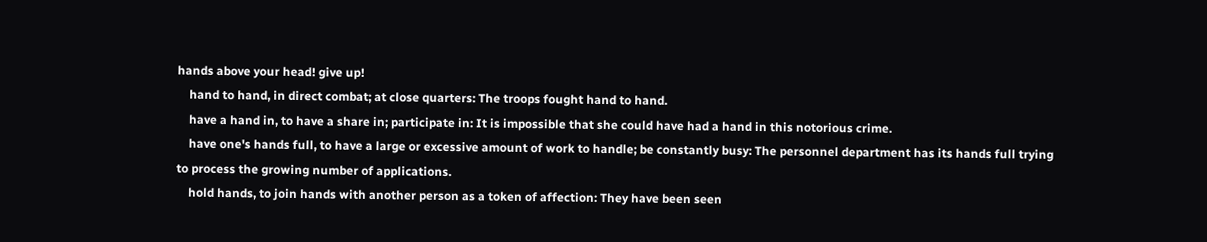hands above your head! give up!
    hand to hand, in direct combat; at close quarters: The troops fought hand to hand.
    have a hand in, to have a share in; participate in: It is impossible that she could have had a hand in this notorious crime.
    have one's hands full, to have a large or excessive amount of work to handle; be constantly busy: The personnel department has its hands full trying to process the growing number of applications.
    hold hands, to join hands with another person as a token of affection: They have been seen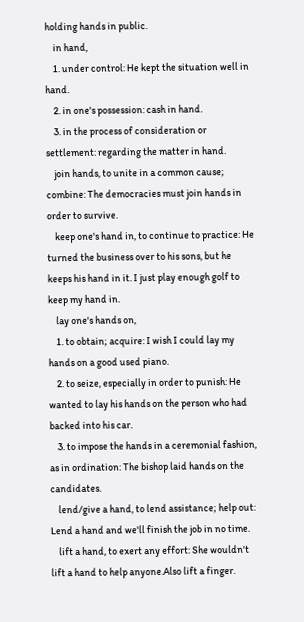holding hands in public.
    in hand,
    1. under control: He kept the situation well in hand.
    2. in one's possession: cash in hand.
    3. in the process of consideration or settlement: regarding the matter in hand.
    join hands, to unite in a common cause; combine: The democracies must join hands in order to survive.
    keep one's hand in, to continue to practice: He turned the business over to his sons, but he keeps his hand in it. I just play enough golf to keep my hand in.
    lay one's hands on,
    1. to obtain; acquire: I wish I could lay my hands on a good used piano.
    2. to seize, especially in order to punish: He wanted to lay his hands on the person who had backed into his car.
    3. to impose the hands in a ceremonial fashion, as in ordination: The bishop laid hands on the candidates.
    lend/give a hand, to lend assistance; help out: Lend a hand and we'll finish the job in no time.
    lift a hand, to exert any effort: She wouldn't lift a hand to help anyone.Also lift a finger.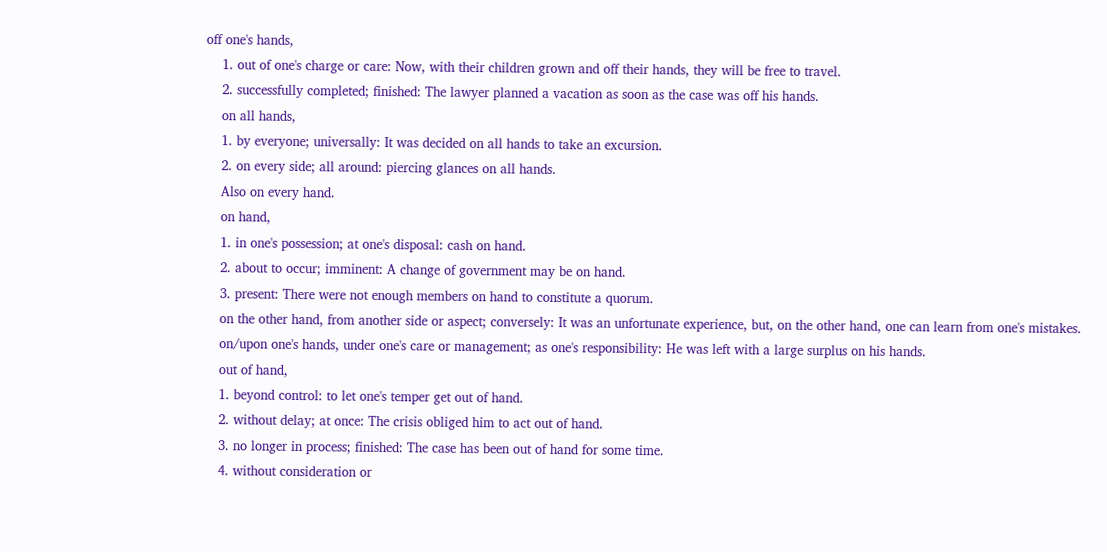off one's hands,
    1. out of one's charge or care: Now, with their children grown and off their hands, they will be free to travel.
    2. successfully completed; finished: The lawyer planned a vacation as soon as the case was off his hands.
    on all hands,
    1. by everyone; universally: It was decided on all hands to take an excursion.
    2. on every side; all around: piercing glances on all hands.
    Also on every hand.
    on hand,
    1. in one's possession; at one's disposal: cash on hand.
    2. about to occur; imminent: A change of government may be on hand.
    3. present: There were not enough members on hand to constitute a quorum.
    on the other hand, from another side or aspect; conversely: It was an unfortunate experience, but, on the other hand, one can learn from one's mistakes.
    on/upon one's hands, under one's care or management; as one's responsibility: He was left with a large surplus on his hands.
    out of hand,
    1. beyond control: to let one's temper get out of hand.
    2. without delay; at once: The crisis obliged him to act out of hand.
    3. no longer in process; finished: The case has been out of hand for some time.
    4. without consideration or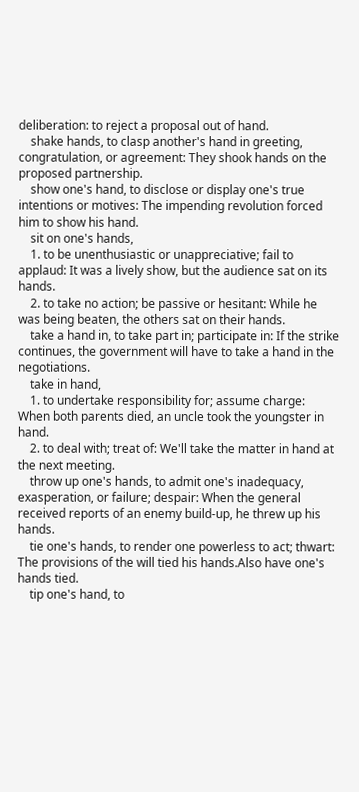deliberation: to reject a proposal out of hand.
    shake hands, to clasp another's hand in greeting, congratulation, or agreement: They shook hands on the proposed partnership.
    show one's hand, to disclose or display one's true intentions or motives: The impending revolution forced him to show his hand.
    sit on one's hands,
    1. to be unenthusiastic or unappreciative; fail to applaud: It was a lively show, but the audience sat on its hands.
    2. to take no action; be passive or hesitant: While he was being beaten, the others sat on their hands.
    take a hand in, to take part in; participate in: If the strike continues, the government will have to take a hand in the negotiations.
    take in hand,
    1. to undertake responsibility for; assume charge: When both parents died, an uncle took the youngster in hand.
    2. to deal with; treat of: We'll take the matter in hand at the next meeting.
    throw up one's hands, to admit one's inadequacy, exasperation, or failure; despair: When the general received reports of an enemy build-up, he threw up his hands.
    tie one's hands, to render one powerless to act; thwart: The provisions of the will tied his hands.Also have one's hands tied.
    tip one's hand, to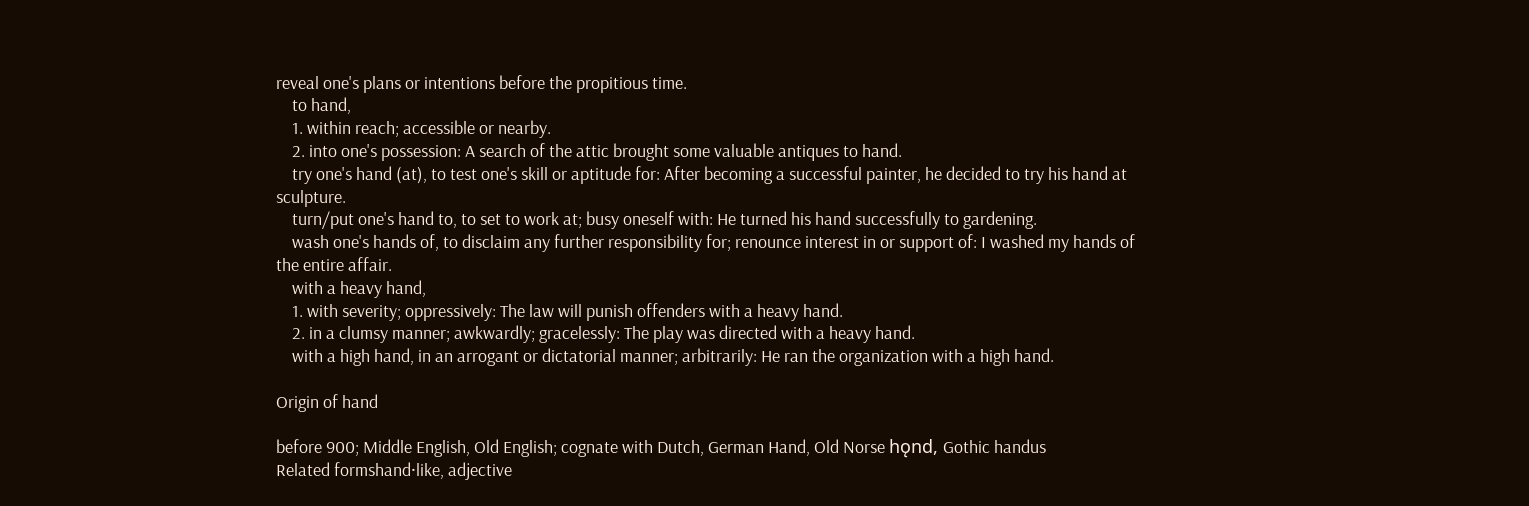reveal one's plans or intentions before the propitious time.
    to hand,
    1. within reach; accessible or nearby.
    2. into one's possession: A search of the attic brought some valuable antiques to hand.
    try one's hand (at), to test one's skill or aptitude for: After becoming a successful painter, he decided to try his hand at sculpture.
    turn/put one's hand to, to set to work at; busy oneself with: He turned his hand successfully to gardening.
    wash one's hands of, to disclaim any further responsibility for; renounce interest in or support of: I washed my hands of the entire affair.
    with a heavy hand,
    1. with severity; oppressively: The law will punish offenders with a heavy hand.
    2. in a clumsy manner; awkwardly; gracelessly: The play was directed with a heavy hand.
    with a high hand, in an arrogant or dictatorial manner; arbitrarily: He ran the organization with a high hand.

Origin of hand

before 900; Middle English, Old English; cognate with Dutch, German Hand, Old Norse hǫnd, Gothic handus
Related formshand·like, adjective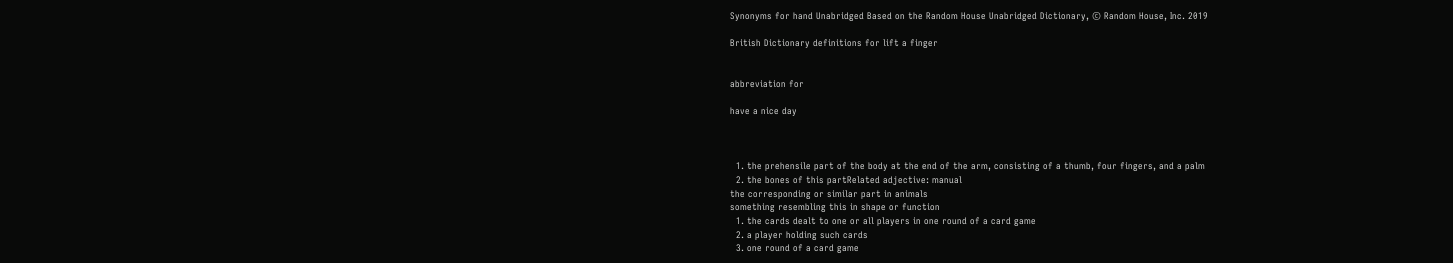Synonyms for hand Unabridged Based on the Random House Unabridged Dictionary, © Random House, Inc. 2019

British Dictionary definitions for lift a finger


abbreviation for

have a nice day



  1. the prehensile part of the body at the end of the arm, consisting of a thumb, four fingers, and a palm
  2. the bones of this partRelated adjective: manual
the corresponding or similar part in animals
something resembling this in shape or function
  1. the cards dealt to one or all players in one round of a card game
  2. a player holding such cards
  3. one round of a card game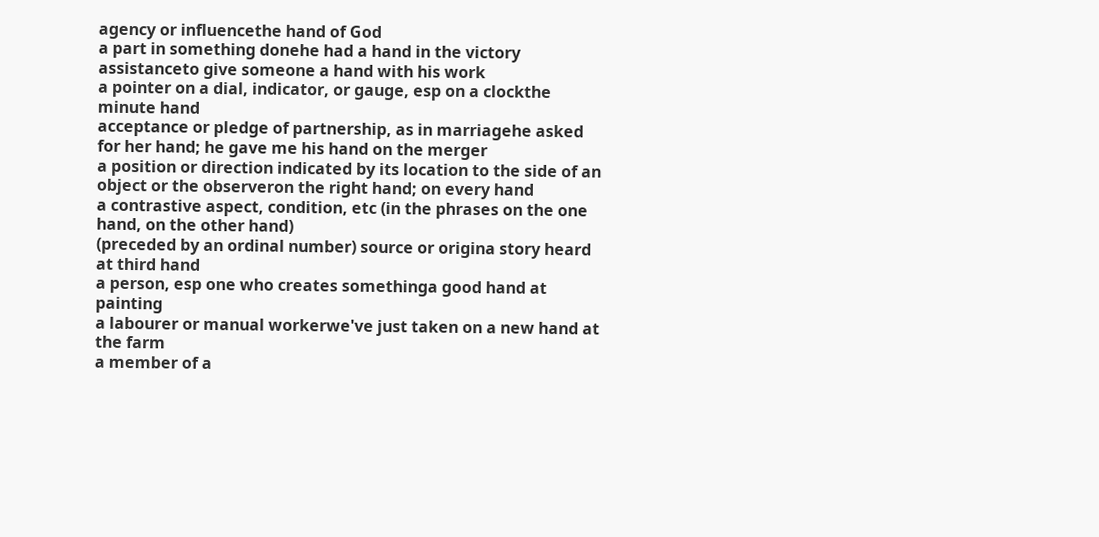agency or influencethe hand of God
a part in something donehe had a hand in the victory
assistanceto give someone a hand with his work
a pointer on a dial, indicator, or gauge, esp on a clockthe minute hand
acceptance or pledge of partnership, as in marriagehe asked for her hand; he gave me his hand on the merger
a position or direction indicated by its location to the side of an object or the observeron the right hand; on every hand
a contrastive aspect, condition, etc (in the phrases on the one hand, on the other hand)
(preceded by an ordinal number) source or origina story heard at third hand
a person, esp one who creates somethinga good hand at painting
a labourer or manual workerwe've just taken on a new hand at the farm
a member of a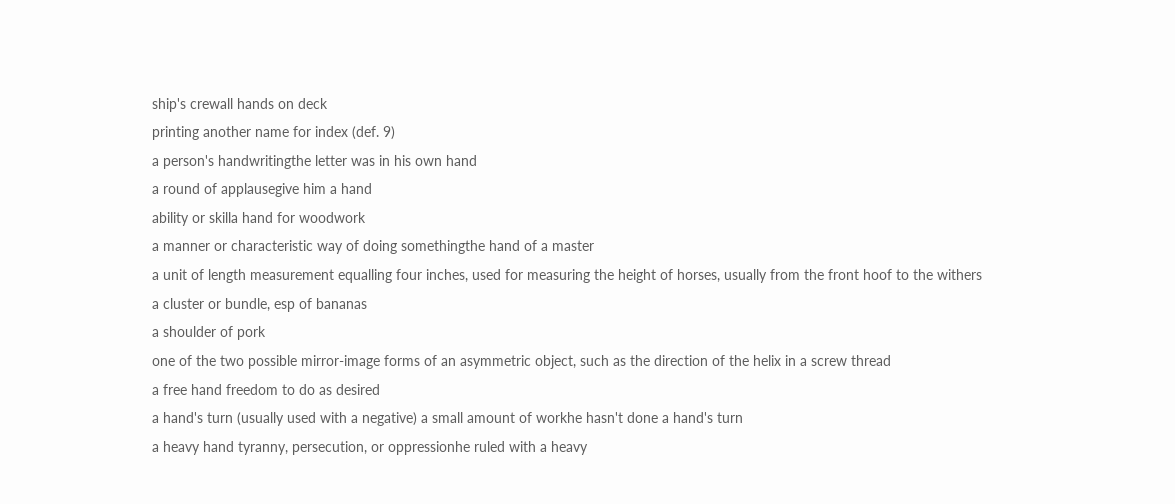ship's crewall hands on deck
printing another name for index (def. 9)
a person's handwritingthe letter was in his own hand
a round of applausegive him a hand
ability or skilla hand for woodwork
a manner or characteristic way of doing somethingthe hand of a master
a unit of length measurement equalling four inches, used for measuring the height of horses, usually from the front hoof to the withers
a cluster or bundle, esp of bananas
a shoulder of pork
one of the two possible mirror-image forms of an asymmetric object, such as the direction of the helix in a screw thread
a free hand freedom to do as desired
a hand's turn (usually used with a negative) a small amount of workhe hasn't done a hand's turn
a heavy hand tyranny, persecution, or oppressionhe ruled with a heavy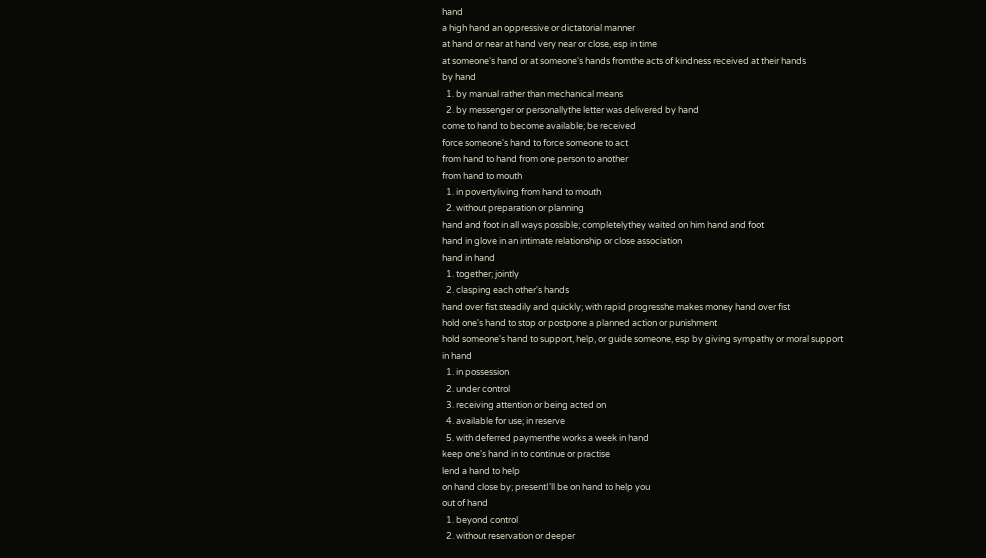hand
a high hand an oppressive or dictatorial manner
at hand or near at hand very near or close, esp in time
at someone's hand or at someone's hands fromthe acts of kindness received at their hands
by hand
  1. by manual rather than mechanical means
  2. by messenger or personallythe letter was delivered by hand
come to hand to become available; be received
force someone's hand to force someone to act
from hand to hand from one person to another
from hand to mouth
  1. in povertyliving from hand to mouth
  2. without preparation or planning
hand and foot in all ways possible; completelythey waited on him hand and foot
hand in glove in an intimate relationship or close association
hand in hand
  1. together; jointly
  2. clasping each other's hands
hand over fist steadily and quickly; with rapid progresshe makes money hand over fist
hold one's hand to stop or postpone a planned action or punishment
hold someone's hand to support, help, or guide someone, esp by giving sympathy or moral support
in hand
  1. in possession
  2. under control
  3. receiving attention or being acted on
  4. available for use; in reserve
  5. with deferred paymenthe works a week in hand
keep one's hand in to continue or practise
lend a hand to help
on hand close by; presentI'll be on hand to help you
out of hand
  1. beyond control
  2. without reservation or deeper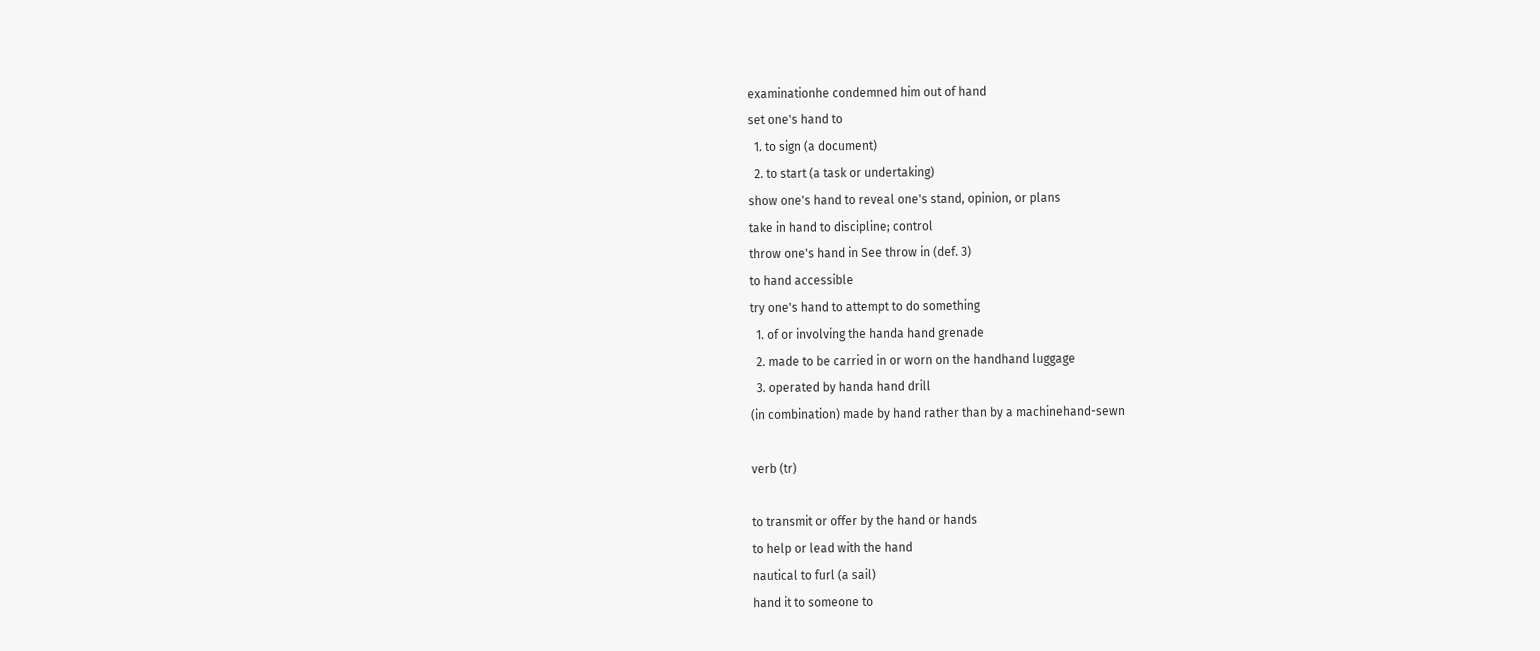examinationhe condemned him out of hand
set one's hand to
  1. to sign (a document)
  2. to start (a task or undertaking)
show one's hand to reveal one's stand, opinion, or plans
take in hand to discipline; control
throw one's hand in See throw in (def. 3)
to hand accessible
try one's hand to attempt to do something
  1. of or involving the handa hand grenade
  2. made to be carried in or worn on the handhand luggage
  3. operated by handa hand drill
(in combination) made by hand rather than by a machinehand-sewn

verb (tr)

to transmit or offer by the hand or hands
to help or lead with the hand
nautical to furl (a sail)
hand it to someone to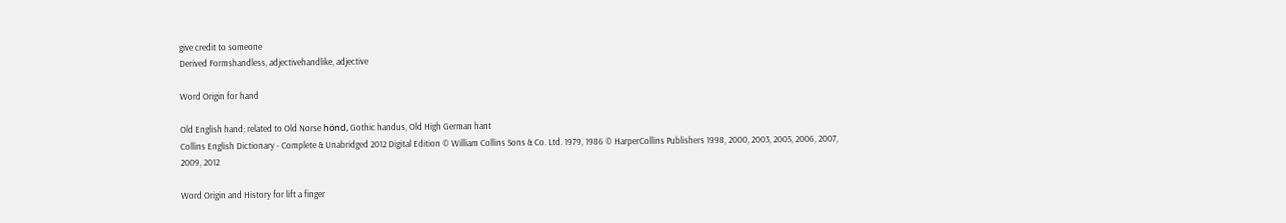give credit to someone
Derived Formshandless, adjectivehandlike, adjective

Word Origin for hand

Old English hand; related to Old Norse hönd, Gothic handus, Old High German hant
Collins English Dictionary - Complete & Unabridged 2012 Digital Edition © William Collins Sons & Co. Ltd. 1979, 1986 © HarperCollins Publishers 1998, 2000, 2003, 2005, 2006, 2007, 2009, 2012

Word Origin and History for lift a finger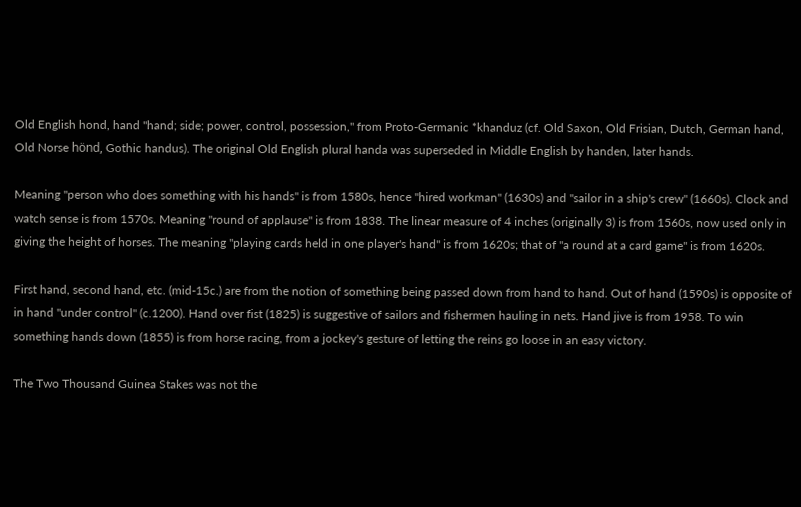Old English hond, hand "hand; side; power, control, possession," from Proto-Germanic *khanduz (cf. Old Saxon, Old Frisian, Dutch, German hand, Old Norse hönd, Gothic handus). The original Old English plural handa was superseded in Middle English by handen, later hands.

Meaning "person who does something with his hands" is from 1580s, hence "hired workman" (1630s) and "sailor in a ship's crew" (1660s). Clock and watch sense is from 1570s. Meaning "round of applause" is from 1838. The linear measure of 4 inches (originally 3) is from 1560s, now used only in giving the height of horses. The meaning "playing cards held in one player's hand" is from 1620s; that of "a round at a card game" is from 1620s.

First hand, second hand, etc. (mid-15c.) are from the notion of something being passed down from hand to hand. Out of hand (1590s) is opposite of in hand "under control" (c.1200). Hand over fist (1825) is suggestive of sailors and fishermen hauling in nets. Hand jive is from 1958. To win something hands down (1855) is from horse racing, from a jockey's gesture of letting the reins go loose in an easy victory.

The Two Thousand Guinea Stakes was not the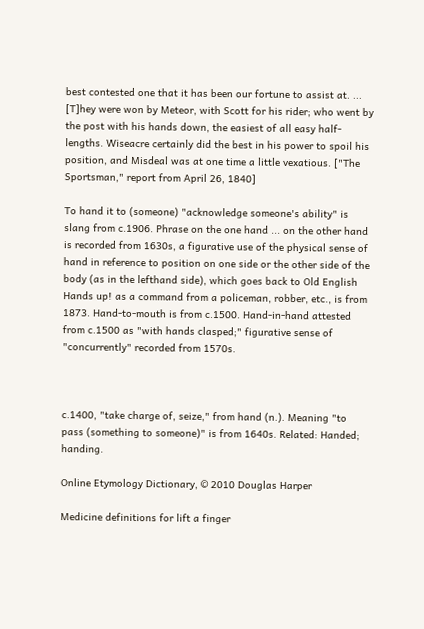best contested one that it has been our fortune to assist at. ... [T]hey were won by Meteor, with Scott for his rider; who went by the post with his hands down, the easiest of all easy half-lengths. Wiseacre certainly did the best in his power to spoil his position, and Misdeal was at one time a little vexatious. ["The Sportsman," report from April 26, 1840]

To hand it to (someone) "acknowledge someone's ability" is slang from c.1906. Phrase on the one hand ... on the other hand is recorded from 1630s, a figurative use of the physical sense of hand in reference to position on one side or the other side of the body (as in the lefthand side), which goes back to Old English Hands up! as a command from a policeman, robber, etc., is from 1873. Hand-to-mouth is from c.1500. Hand-in-hand attested from c.1500 as "with hands clasped;" figurative sense of "concurrently" recorded from 1570s.



c.1400, "take charge of, seize," from hand (n.). Meaning "to pass (something to someone)" is from 1640s. Related: Handed; handing.

Online Etymology Dictionary, © 2010 Douglas Harper

Medicine definitions for lift a finger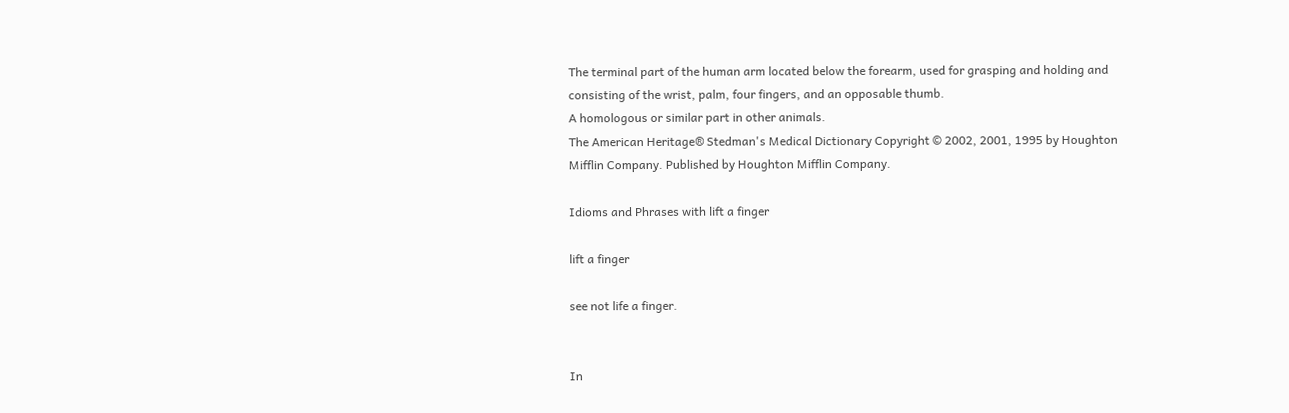The terminal part of the human arm located below the forearm, used for grasping and holding and consisting of the wrist, palm, four fingers, and an opposable thumb.
A homologous or similar part in other animals.
The American Heritage® Stedman's Medical Dictionary Copyright © 2002, 2001, 1995 by Houghton Mifflin Company. Published by Houghton Mifflin Company.

Idioms and Phrases with lift a finger

lift a finger

see not life a finger.


In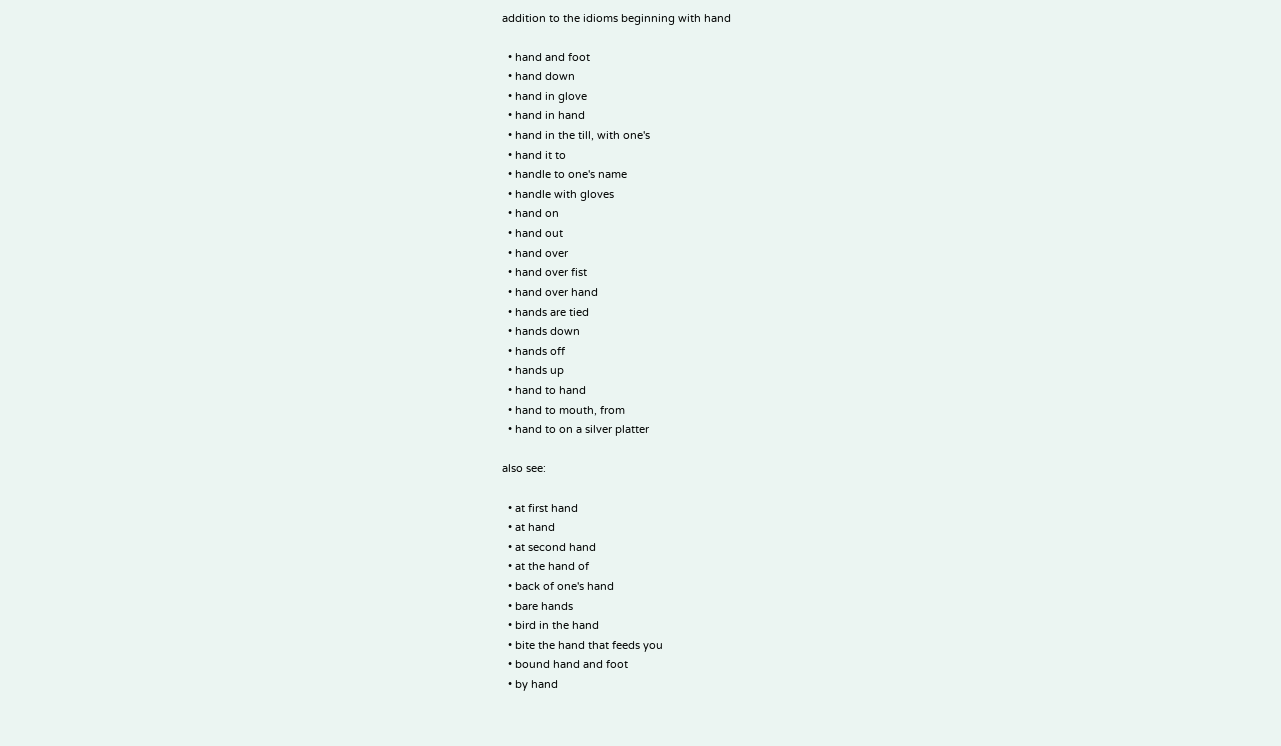addition to the idioms beginning with hand

  • hand and foot
  • hand down
  • hand in glove
  • hand in hand
  • hand in the till, with one's
  • hand it to
  • handle to one's name
  • handle with gloves
  • hand on
  • hand out
  • hand over
  • hand over fist
  • hand over hand
  • hands are tied
  • hands down
  • hands off
  • hands up
  • hand to hand
  • hand to mouth, from
  • hand to on a silver platter

also see:

  • at first hand
  • at hand
  • at second hand
  • at the hand of
  • back of one's hand
  • bare hands
  • bird in the hand
  • bite the hand that feeds you
  • bound hand and foot
  • by hand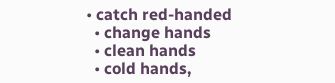• catch red-handed
  • change hands
  • clean hands
  • cold hands,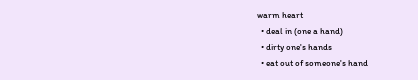warm heart
  • deal in (one a hand)
  • dirty one's hands
  • eat out of someone's hand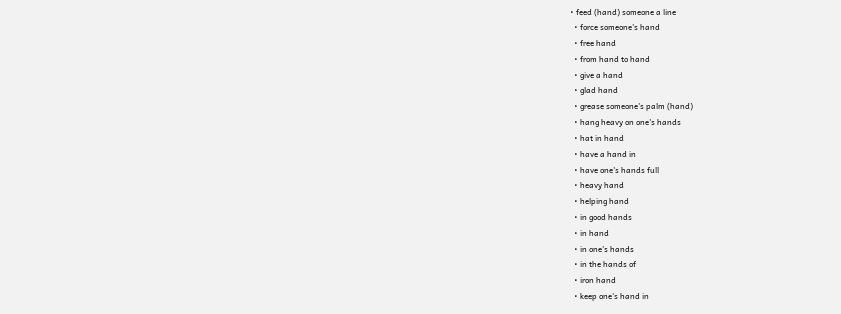• feed (hand) someone a line
  • force someone's hand
  • free hand
  • from hand to hand
  • give a hand
  • glad hand
  • grease someone's palm (hand)
  • hang heavy on one's hands
  • hat in hand
  • have a hand in
  • have one's hands full
  • heavy hand
  • helping hand
  • in good hands
  • in hand
  • in one's hands
  • in the hands of
  • iron hand
  • keep one's hand in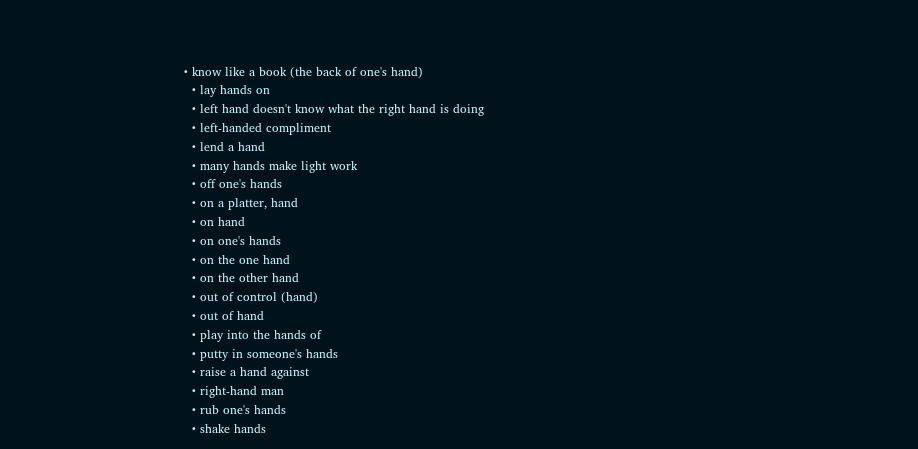• know like a book (the back of one's hand)
  • lay hands on
  • left hand doesn't know what the right hand is doing
  • left-handed compliment
  • lend a hand
  • many hands make light work
  • off one's hands
  • on a platter, hand
  • on hand
  • on one's hands
  • on the one hand
  • on the other hand
  • out of control (hand)
  • out of hand
  • play into the hands of
  • putty in someone's hands
  • raise a hand against
  • right-hand man
  • rub one's hands
  • shake hands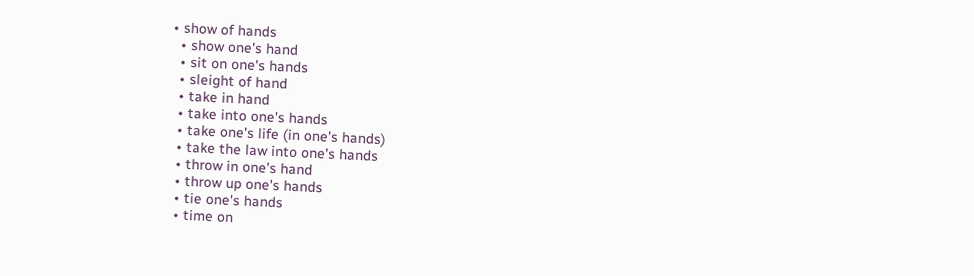• show of hands
  • show one's hand
  • sit on one's hands
  • sleight of hand
  • take in hand
  • take into one's hands
  • take one's life (in one's hands)
  • take the law into one's hands
  • throw in one's hand
  • throw up one's hands
  • tie one's hands
  • time on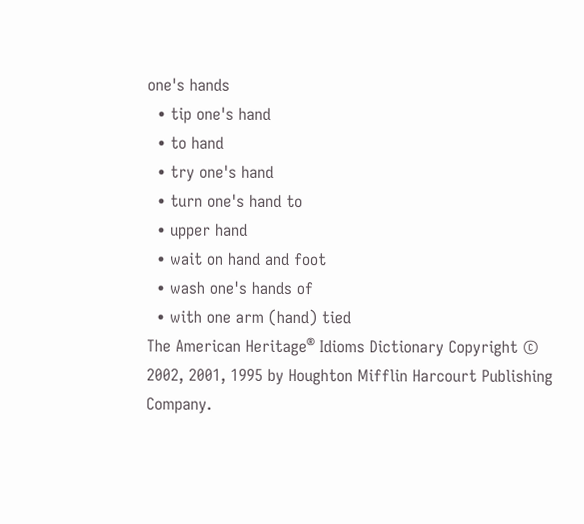one's hands
  • tip one's hand
  • to hand
  • try one's hand
  • turn one's hand to
  • upper hand
  • wait on hand and foot
  • wash one's hands of
  • with one arm (hand) tied
The American Heritage® Idioms Dictionary Copyright © 2002, 2001, 1995 by Houghton Mifflin Harcourt Publishing Company.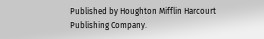Published by Houghton Mifflin Harcourt Publishing Company.